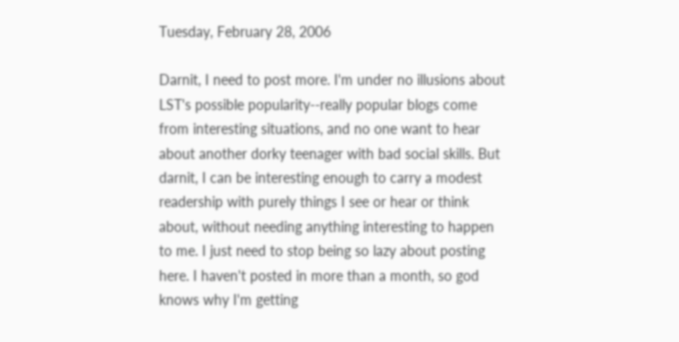Tuesday, February 28, 2006

Darnit, I need to post more. I'm under no illusions about LST's possible popularity--really popular blogs come from interesting situations, and no one want to hear about another dorky teenager with bad social skills. But darnit, I can be interesting enough to carry a modest readership with purely things I see or hear or think about, without needing anything interesting to happen to me. I just need to stop being so lazy about posting here. I haven't posted in more than a month, so god knows why I'm getting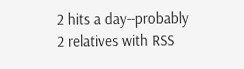2 hits a day--probably 2 relatives with RSS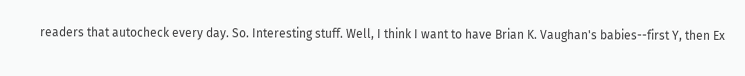readers that autocheck every day. So. Interesting stuff. Well, I think I want to have Brian K. Vaughan's babies--first Y, then Ex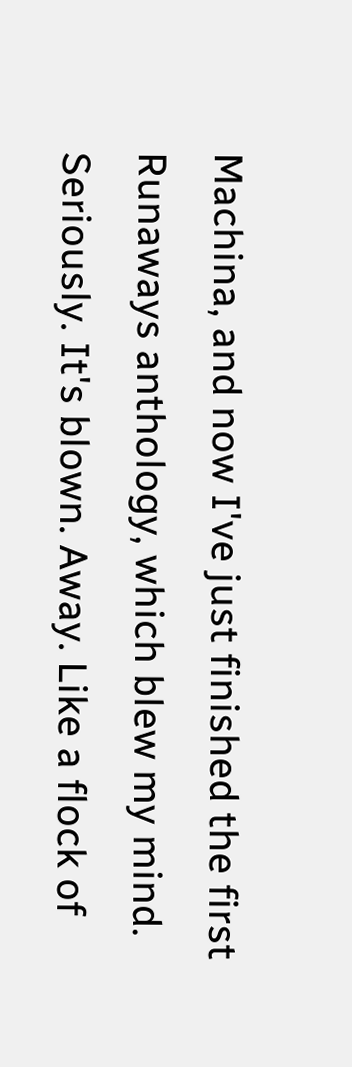Machina, and now I've just finished the first Runaways anthology, which blew my mind. Seriously. It's blown. Away. Like a flock of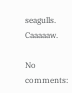seagulls. Caaaaaw.

No comments: